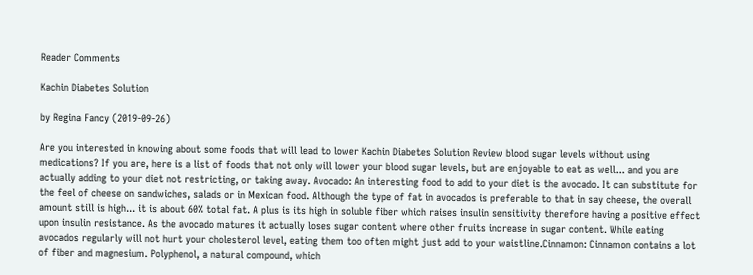Reader Comments

Kachin Diabetes Solution

by Regina Fancy (2019-09-26)

Are you interested in knowing about some foods that will lead to lower Kachin Diabetes Solution Review blood sugar levels without using medications? If you are, here is a list of foods that not only will lower your blood sugar levels, but are enjoyable to eat as well... and you are actually adding to your diet not restricting, or taking away. Avocado: An interesting food to add to your diet is the avocado. It can substitute for the feel of cheese on sandwiches, salads or in Mexican food. Although the type of fat in avocados is preferable to that in say cheese, the overall amount still is high... it is about 60% total fat. A plus is its high in soluble fiber which raises insulin sensitivity therefore having a positive effect upon insulin resistance. As the avocado matures it actually loses sugar content where other fruits increase in sugar content. While eating avocados regularly will not hurt your cholesterol level, eating them too often might just add to your waistline.Cinnamon: Cinnamon contains a lot of fiber and magnesium. Polyphenol, a natural compound, which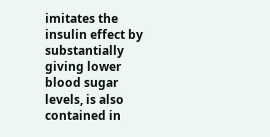imitates the insulin effect by substantially giving lower blood sugar levels, is also contained in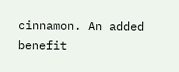cinnamon. An added benefit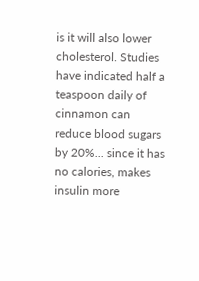is it will also lower cholesterol. Studies have indicated half a teaspoon daily of cinnamon can reduce blood sugars by 20%... since it has no calories, makes insulin more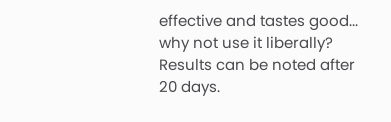effective and tastes good... why not use it liberally? Results can be noted after 20 days.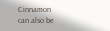Cinnamon can also be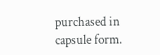purchased in capsule form.